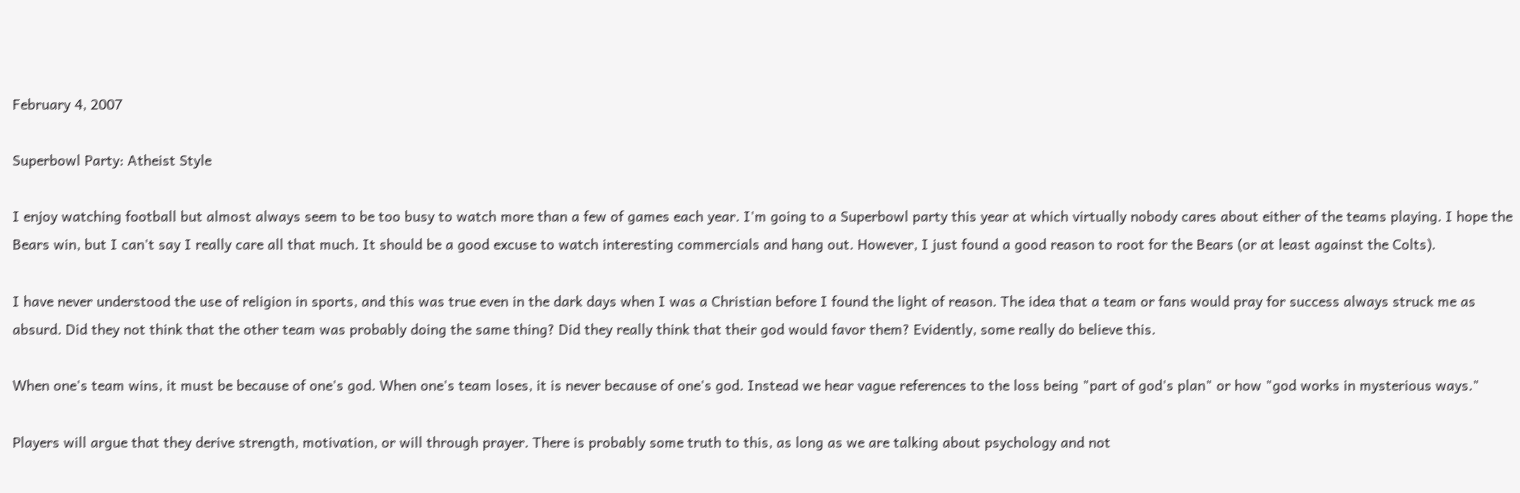February 4, 2007

Superbowl Party: Atheist Style

I enjoy watching football but almost always seem to be too busy to watch more than a few of games each year. I'm going to a Superbowl party this year at which virtually nobody cares about either of the teams playing. I hope the Bears win, but I can't say I really care all that much. It should be a good excuse to watch interesting commercials and hang out. However, I just found a good reason to root for the Bears (or at least against the Colts).

I have never understood the use of religion in sports, and this was true even in the dark days when I was a Christian before I found the light of reason. The idea that a team or fans would pray for success always struck me as absurd. Did they not think that the other team was probably doing the same thing? Did they really think that their god would favor them? Evidently, some really do believe this.

When one's team wins, it must be because of one's god. When one's team loses, it is never because of one's god. Instead we hear vague references to the loss being "part of god's plan" or how "god works in mysterious ways."

Players will argue that they derive strength, motivation, or will through prayer. There is probably some truth to this, as long as we are talking about psychology and not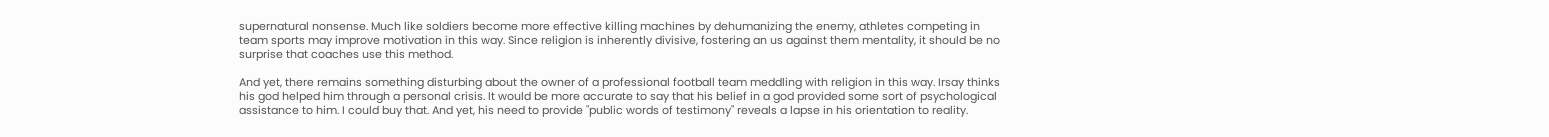supernatural nonsense. Much like soldiers become more effective killing machines by dehumanizing the enemy, athletes competing in team sports may improve motivation in this way. Since religion is inherently divisive, fostering an us against them mentality, it should be no surprise that coaches use this method.

And yet, there remains something disturbing about the owner of a professional football team meddling with religion in this way. Irsay thinks his god helped him through a personal crisis. It would be more accurate to say that his belief in a god provided some sort of psychological assistance to him. I could buy that. And yet, his need to provide "public words of testimony" reveals a lapse in his orientation to reality.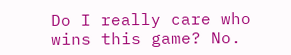Do I really care who wins this game? No.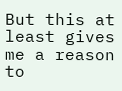But this at least gives me a reason to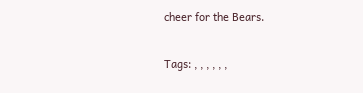cheer for the Bears.

Tags: , , , , , ,